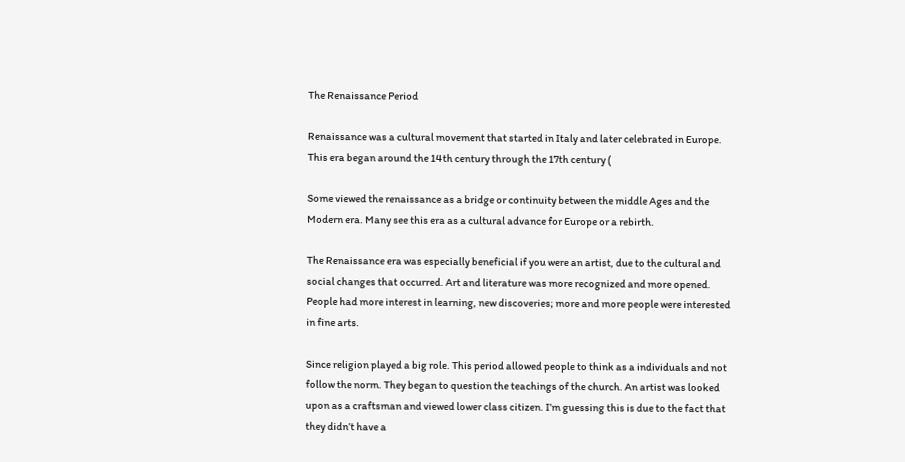The Renaissance Period

Renaissance was a cultural movement that started in Italy and later celebrated in Europe. This era began around the 14th century through the 17th century (

Some viewed the renaissance as a bridge or continuity between the middle Ages and the Modern era. Many see this era as a cultural advance for Europe or a rebirth.

The Renaissance era was especially beneficial if you were an artist, due to the cultural and social changes that occurred. Art and literature was more recognized and more opened. People had more interest in learning, new discoveries; more and more people were interested in fine arts.

Since religion played a big role. This period allowed people to think as a individuals and not follow the norm. They began to question the teachings of the church. An artist was looked upon as a craftsman and viewed lower class citizen. I’m guessing this is due to the fact that they didn’t have a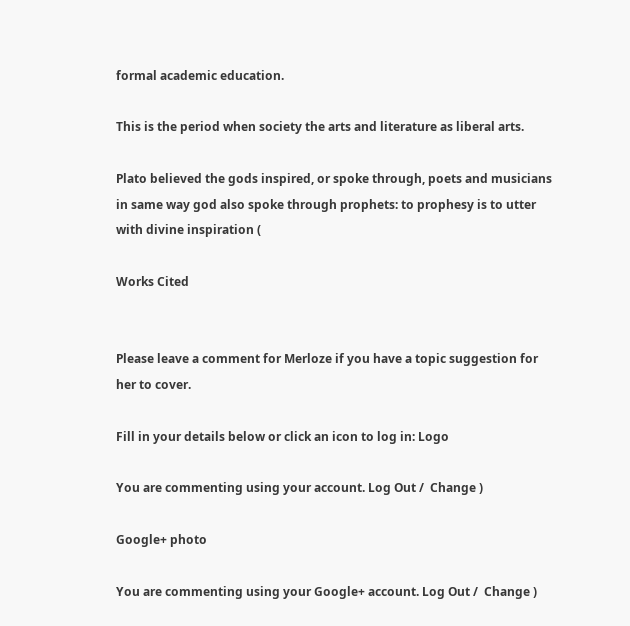formal academic education.

This is the period when society the arts and literature as liberal arts.

Plato believed the gods inspired, or spoke through, poets and musicians in same way god also spoke through prophets: to prophesy is to utter with divine inspiration (

Works Cited


Please leave a comment for Merloze if you have a topic suggestion for her to cover.

Fill in your details below or click an icon to log in: Logo

You are commenting using your account. Log Out /  Change )

Google+ photo

You are commenting using your Google+ account. Log Out /  Change )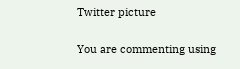Twitter picture

You are commenting using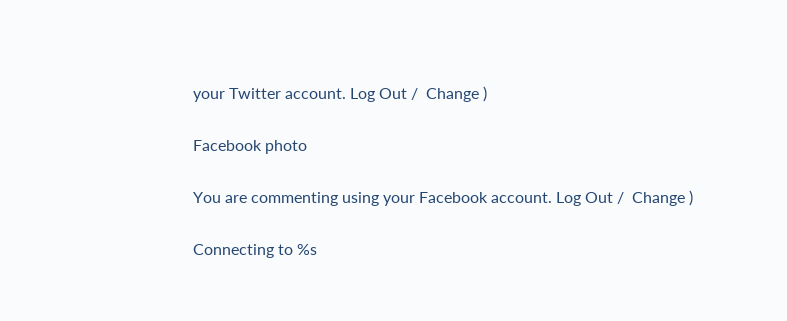your Twitter account. Log Out /  Change )

Facebook photo

You are commenting using your Facebook account. Log Out /  Change )

Connecting to %s